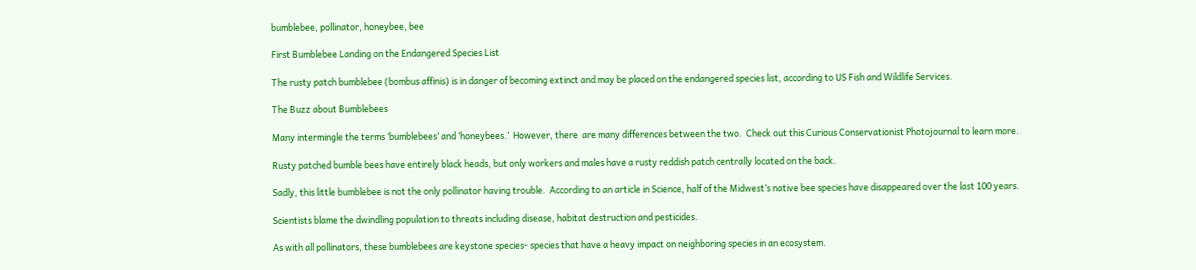bumblebee, pollinator, honeybee, bee

First Bumblebee Landing on the Endangered Species List

The rusty patch bumblebee (bombus affinis) is in danger of becoming extinct and may be placed on the endangered species list, according to US Fish and Wildlife Services.

The Buzz about Bumblebees

Many intermingle the terms ‘bumblebees’ and ‘honeybees.’  However, there  are many differences between the two.  Check out this Curious Conservationist Photojournal to learn more.

Rusty patched bumble bees have entirely black heads, but only workers and males have a rusty reddish patch centrally located on the back.

Sadly, this little bumblebee is not the only pollinator having trouble.  According to an article in Science, half of the Midwest’s native bee species have disappeared over the last 100 years.

Scientists blame the dwindling population to threats including disease, habitat destruction and pesticides.

As with all pollinators, these bumblebees are keystone species- species that have a heavy impact on neighboring species in an ecosystem.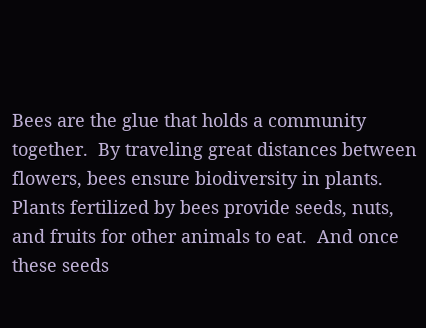Bees are the glue that holds a community together.  By traveling great distances between flowers, bees ensure biodiversity in plants. Plants fertilized by bees provide seeds, nuts, and fruits for other animals to eat.  And once these seeds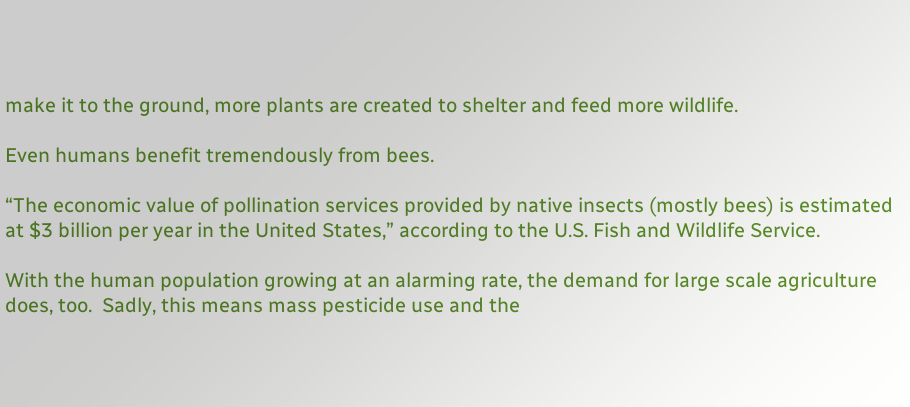make it to the ground, more plants are created to shelter and feed more wildlife.

Even humans benefit tremendously from bees.

“The economic value of pollination services provided by native insects (mostly bees) is estimated at $3 billion per year in the United States,” according to the U.S. Fish and Wildlife Service.

With the human population growing at an alarming rate, the demand for large scale agriculture does, too.  Sadly, this means mass pesticide use and the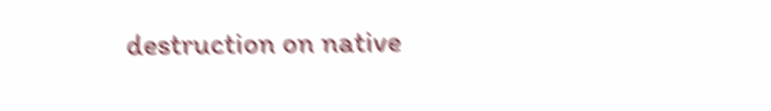destruction on native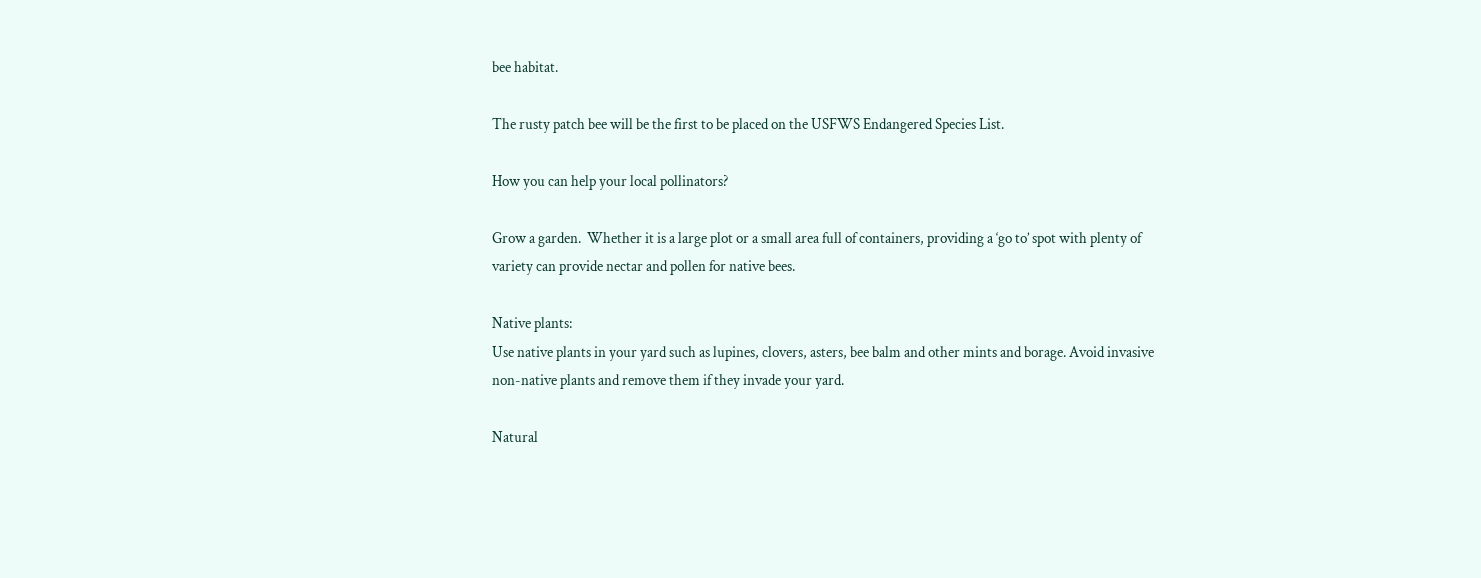bee habitat.

The rusty patch bee will be the first to be placed on the USFWS Endangered Species List.

How you can help your local pollinators?

Grow a garden.  Whether it is a large plot or a small area full of containers, providing a ‘go to’ spot with plenty of variety can provide nectar and pollen for native bees.

Native plants:
Use native plants in your yard such as lupines, clovers, asters, bee balm and other mints and borage. Avoid invasive non-native plants and remove them if they invade your yard.

Natural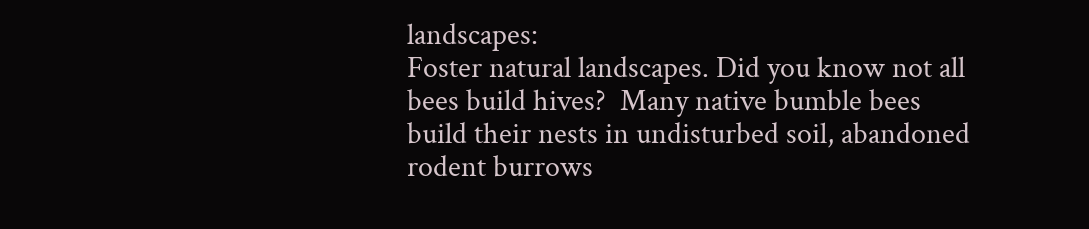landscapes:
Foster natural landscapes. Did you know not all bees build hives?  Many native bumble bees build their nests in undisturbed soil, abandoned rodent burrows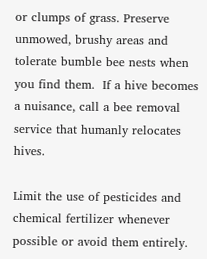or clumps of grass. Preserve unmowed, brushy areas and tolerate bumble bee nests when you find them.  If a hive becomes a nuisance, call a bee removal service that humanly relocates hives.

Limit the use of pesticides and chemical fertilizer whenever possible or avoid them entirely.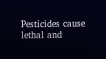Pesticides cause lethal and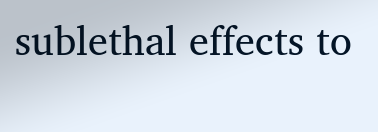sublethal effects to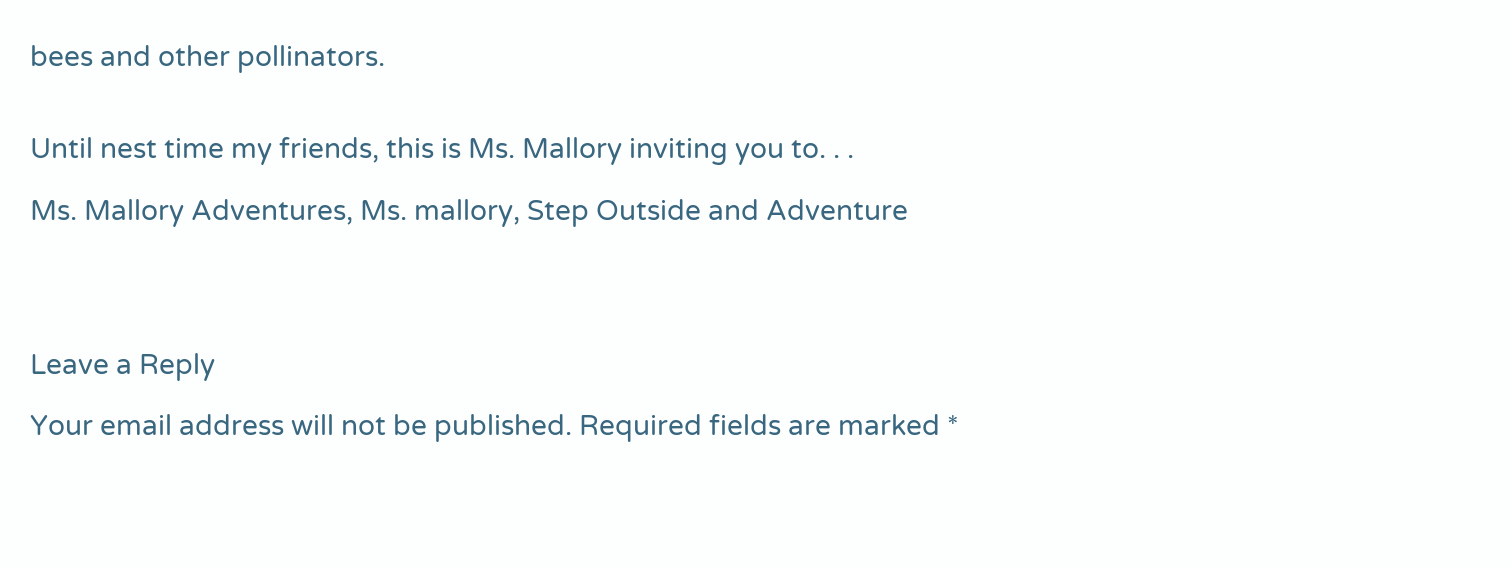bees and other pollinators.


Until nest time my friends, this is Ms. Mallory inviting you to. . .

Ms. Mallory Adventures, Ms. mallory, Step Outside and Adventure




Leave a Reply

Your email address will not be published. Required fields are marked *